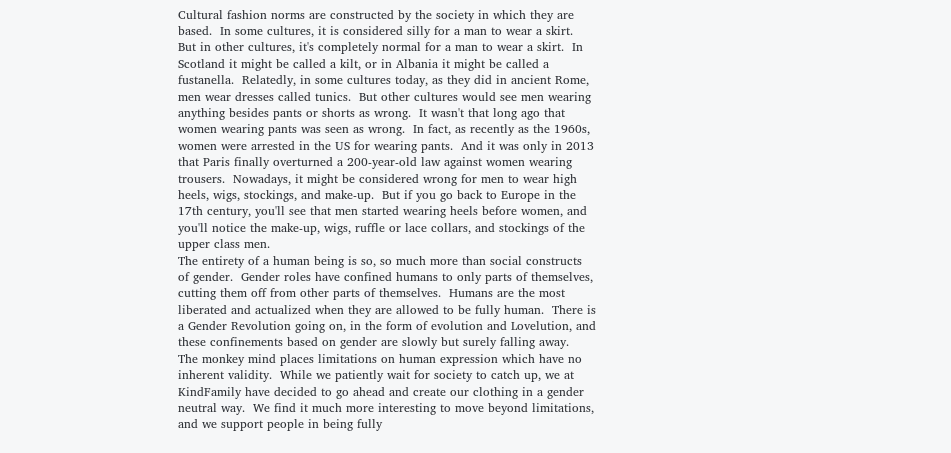Cultural fashion norms are constructed by the society in which they are based.  In some cultures, it is considered silly for a man to wear a skirt.  But in other cultures, it's completely normal for a man to wear a skirt.  In Scotland it might be called a kilt, or in Albania it might be called a fustanella.  Relatedly, in some cultures today, as they did in ancient Rome, men wear dresses called tunics.  But other cultures would see men wearing anything besides pants or shorts as wrong.  It wasn't that long ago that women wearing pants was seen as wrong.  In fact, as recently as the 1960s, women were arrested in the US for wearing pants.  And it was only in 2013 that Paris finally overturned a 200-year-old law against women wearing trousers.  Nowadays, it might be considered wrong for men to wear high heels, wigs, stockings, and make-up.  But if you go back to Europe in the 17th century, you'll see that men started wearing heels before women, and you'll notice the make-up, wigs, ruffle or lace collars, and stockings of the upper class men.
The entirety of a human being is so, so much more than social constructs of gender.  Gender roles have confined humans to only parts of themselves, cutting them off from other parts of themselves.  Humans are the most liberated and actualized when they are allowed to be fully human.  There is a Gender Revolution going on, in the form of evolution and Lovelution, and these confinements based on gender are slowly but surely falling away.
The monkey mind places limitations on human expression which have no inherent validity.  While we patiently wait for society to catch up, we at KindFamily have decided to go ahead and create our clothing in a gender neutral way.  We find it much more interesting to move beyond limitations, and we support people in being fully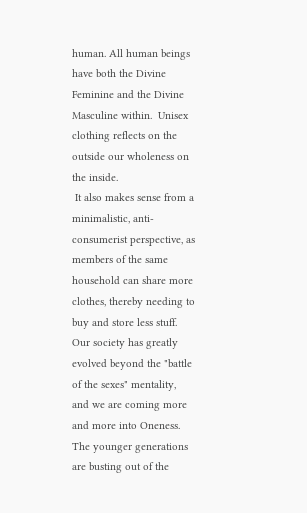human. All human beings have both the Divine Feminine and the Divine Masculine within.  Unisex clothing reflects on the outside our wholeness on the inside.
 It also makes sense from a minimalistic, anti-consumerist perspective, as members of the same household can share more clothes, thereby needing to buy and store less stuff.
Our society has greatly evolved beyond the "battle of the sexes" mentality, and we are coming more and more into Oneness.  The younger generations are busting out of the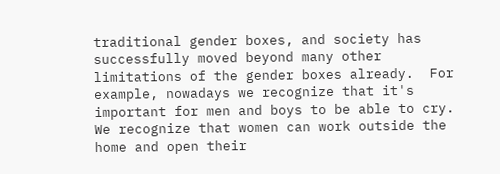traditional gender boxes, and society has successfully moved beyond many other limitations of the gender boxes already.  For example, nowadays we recognize that it's important for men and boys to be able to cry.  We recognize that women can work outside the home and open their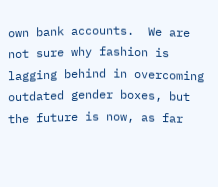own bank accounts.  We are not sure why fashion is lagging behind in overcoming outdated gender boxes, but the future is now, as far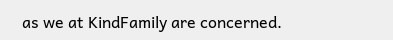as we at KindFamily are concerned.